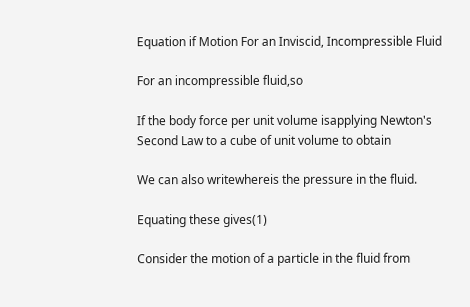Equation if Motion For an Inviscid, Incompressible Fluid

For an incompressible fluid,so

If the body force per unit volume isapplying Newton's Second Law to a cube of unit volume to obtain

We can also writewhereis the pressure in the fluid.

Equating these gives(1)

Consider the motion of a particle in the fluid from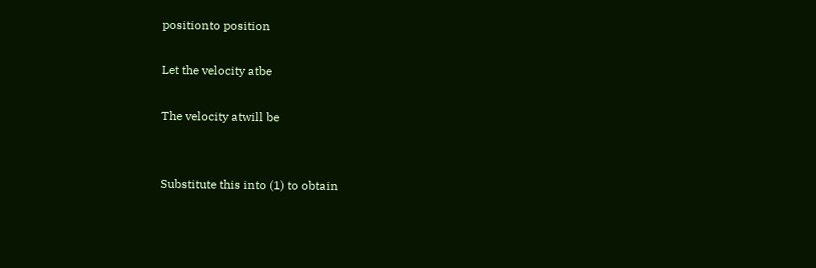positionto position

Let the velocity atbe

The velocity atwill be


Substitute this into (1) to obtain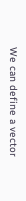We can define a vector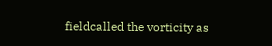fieldcalled the vorticity as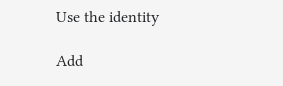Use the identity

Add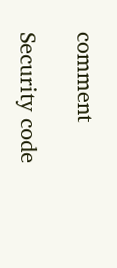comment

Security code